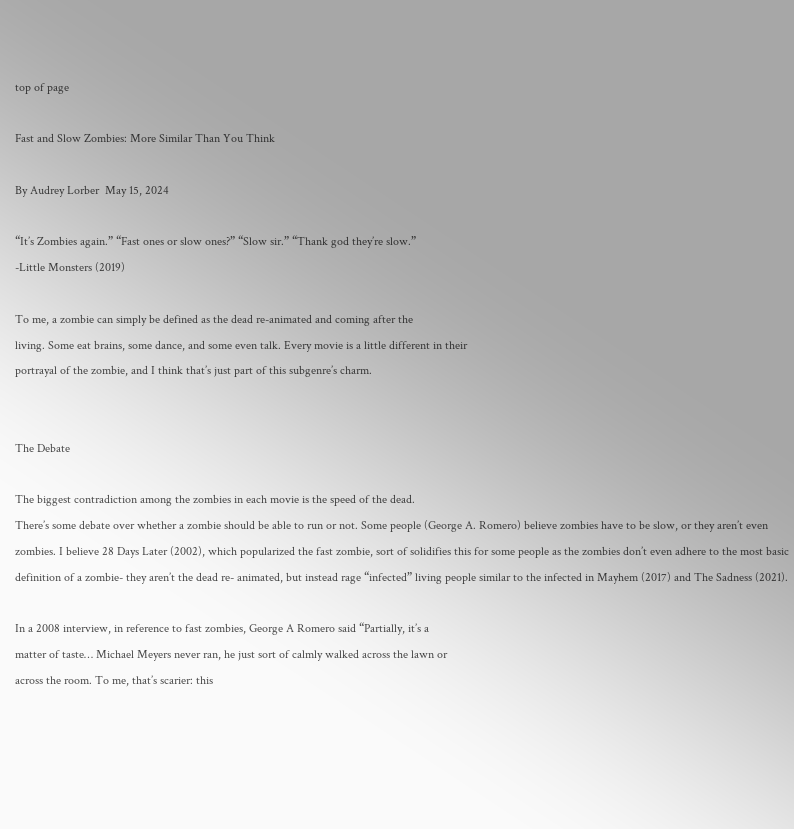top of page

Fast and Slow Zombies: More Similar Than You Think

By Audrey Lorber  May 15, 2024

“It’s Zombies again.” “Fast ones or slow ones?” “Slow sir.” “Thank god they’re slow.”
-Little Monsters (2019)

To me, a zombie can simply be defined as the dead re-animated and coming after the
living. Some eat brains, some dance, and some even talk. Every movie is a little different in their
portrayal of the zombie, and I think that’s just part of this subgenre’s charm.


The Debate

The biggest contradiction among the zombies in each movie is the speed of the dead.
There’s some debate over whether a zombie should be able to run or not. Some people (George A. Romero) believe zombies have to be slow, or they aren’t even zombies. I believe 28 Days Later (2002), which popularized the fast zombie, sort of solidifies this for some people as the zombies don’t even adhere to the most basic definition of a zombie- they aren’t the dead re- animated, but instead rage “infected” living people similar to the infected in Mayhem (2017) and The Sadness (2021).

In a 2008 interview, in reference to fast zombies, George A Romero said “Partially, it’s a
matter of taste… Michael Meyers never ran, he just sort of calmly walked across the lawn or
across the room. To me, that’s scarier: this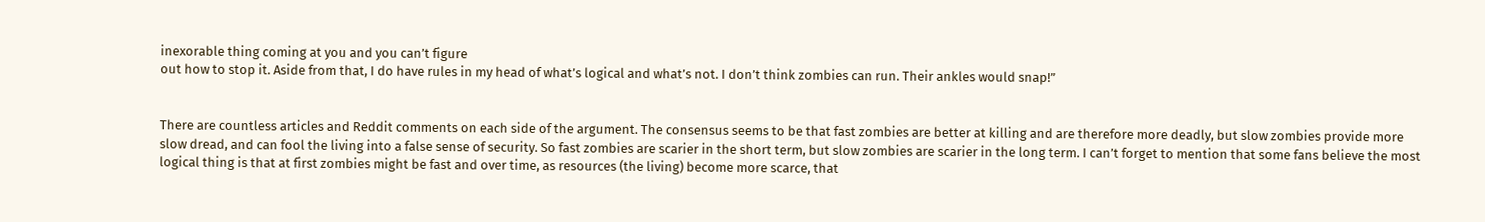inexorable thing coming at you and you can’t figure
out how to stop it. Aside from that, I do have rules in my head of what’s logical and what’s not. I don’t think zombies can run. Their ankles would snap!”


There are countless articles and Reddit comments on each side of the argument. The consensus seems to be that fast zombies are better at killing and are therefore more deadly, but slow zombies provide more slow dread, and can fool the living into a false sense of security. So fast zombies are scarier in the short term, but slow zombies are scarier in the long term. I can’t forget to mention that some fans believe the most logical thing is that at first zombies might be fast and over time, as resources (the living) become more scarce, that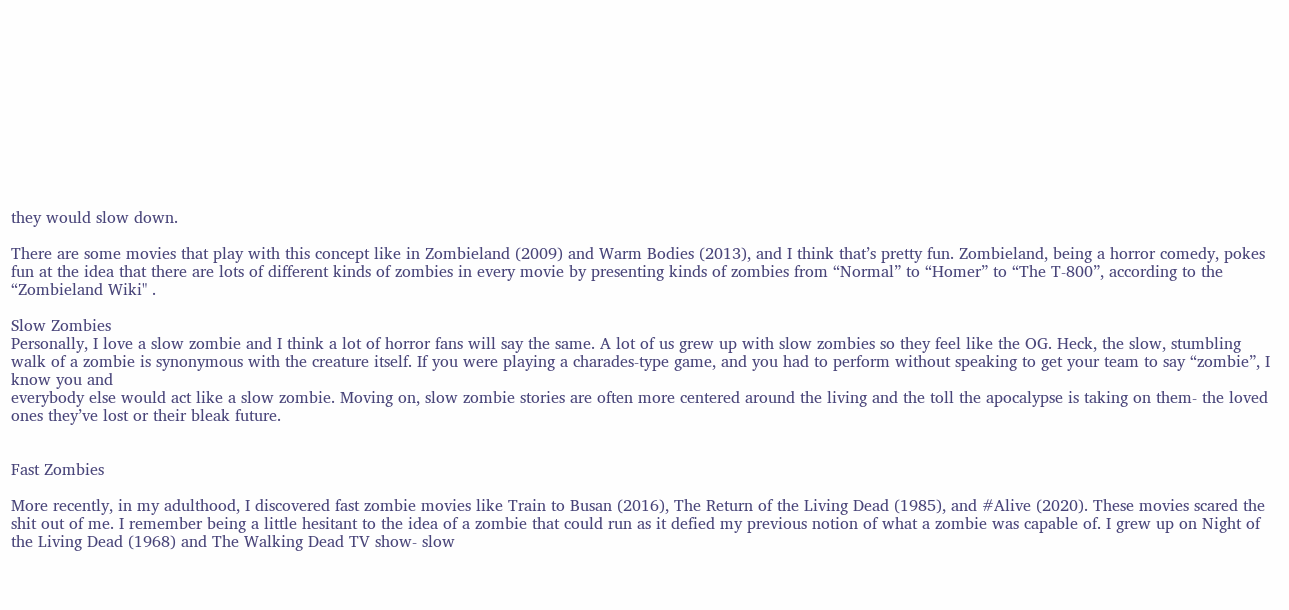they would slow down.

There are some movies that play with this concept like in Zombieland (2009) and Warm Bodies (2013), and I think that’s pretty fun. Zombieland, being a horror comedy, pokes fun at the idea that there are lots of different kinds of zombies in every movie by presenting kinds of zombies from “Normal” to “Homer” to “The T-800”, according to the “Zombieland Wiki" .

Slow Zombies
Personally, I love a slow zombie and I think a lot of horror fans will say the same. A lot of us grew up with slow zombies so they feel like the OG. Heck, the slow, stumbling walk of a zombie is synonymous with the creature itself. If you were playing a charades-type game, and you had to perform without speaking to get your team to say “zombie”, I know you and
everybody else would act like a slow zombie. Moving on, slow zombie stories are often more centered around the living and the toll the apocalypse is taking on them- the loved ones they’ve lost or their bleak future.


Fast Zombies

More recently, in my adulthood, I discovered fast zombie movies like Train to Busan (2016), The Return of the Living Dead (1985), and #Alive (2020). These movies scared the shit out of me. I remember being a little hesitant to the idea of a zombie that could run as it defied my previous notion of what a zombie was capable of. I grew up on Night of the Living Dead (1968) and The Walking Dead TV show- slow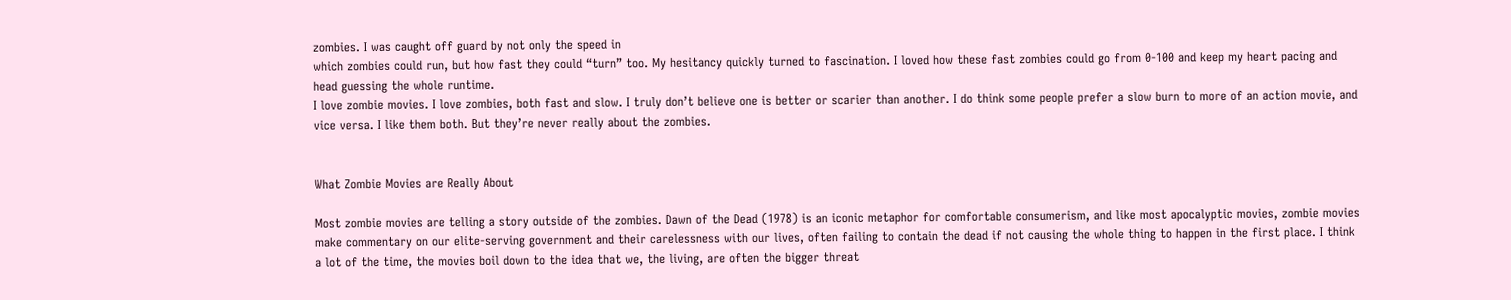zombies. I was caught off guard by not only the speed in
which zombies could run, but how fast they could “turn” too. My hesitancy quickly turned to fascination. I loved how these fast zombies could go from 0-100 and keep my heart pacing and head guessing the whole runtime.
I love zombie movies. I love zombies, both fast and slow. I truly don’t believe one is better or scarier than another. I do think some people prefer a slow burn to more of an action movie, and vice versa. I like them both. But they’re never really about the zombies.


What Zombie Movies are Really About

Most zombie movies are telling a story outside of the zombies. Dawn of the Dead (1978) is an iconic metaphor for comfortable consumerism, and like most apocalyptic movies, zombie movies make commentary on our elite-serving government and their carelessness with our lives, often failing to contain the dead if not causing the whole thing to happen in the first place. I think a lot of the time, the movies boil down to the idea that we, the living, are often the bigger threat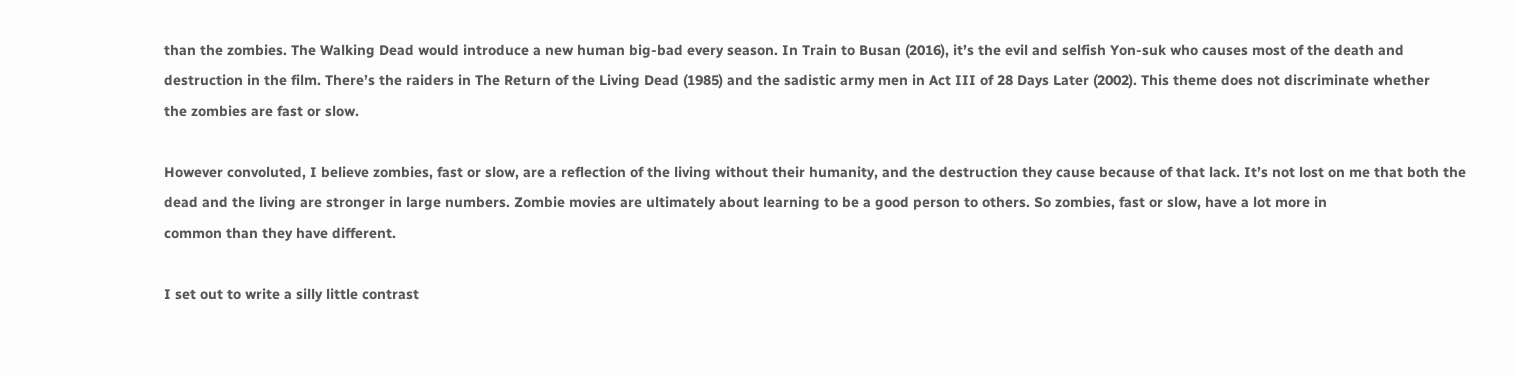than the zombies. The Walking Dead would introduce a new human big-bad every season. In Train to Busan (2016), it’s the evil and selfish Yon-suk who causes most of the death and destruction in the film. There’s the raiders in The Return of the Living Dead (1985) and the sadistic army men in Act III of 28 Days Later (2002). This theme does not discriminate whether
the zombies are fast or slow.

However convoluted, I believe zombies, fast or slow, are a reflection of the living without their humanity, and the destruction they cause because of that lack. It’s not lost on me that both the dead and the living are stronger in large numbers. Zombie movies are ultimately about learning to be a good person to others. So zombies, fast or slow, have a lot more in
common than they have different.

I set out to write a silly little contrast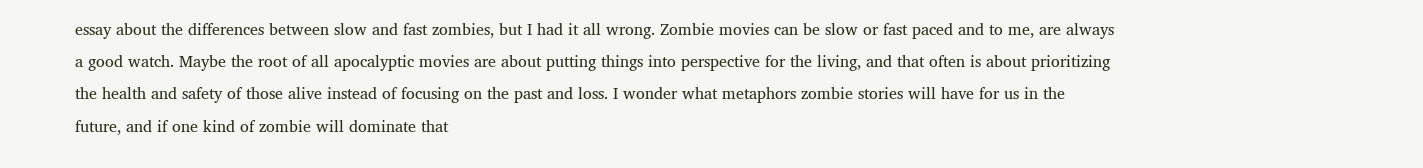essay about the differences between slow and fast zombies, but I had it all wrong. Zombie movies can be slow or fast paced and to me, are always a good watch. Maybe the root of all apocalyptic movies are about putting things into perspective for the living, and that often is about prioritizing the health and safety of those alive instead of focusing on the past and loss. I wonder what metaphors zombie stories will have for us in the
future, and if one kind of zombie will dominate that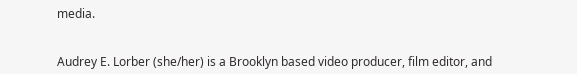media.


Audrey E. Lorber (she/her) is a Brooklyn based video producer, film editor, and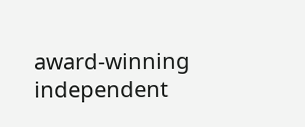award-winning independent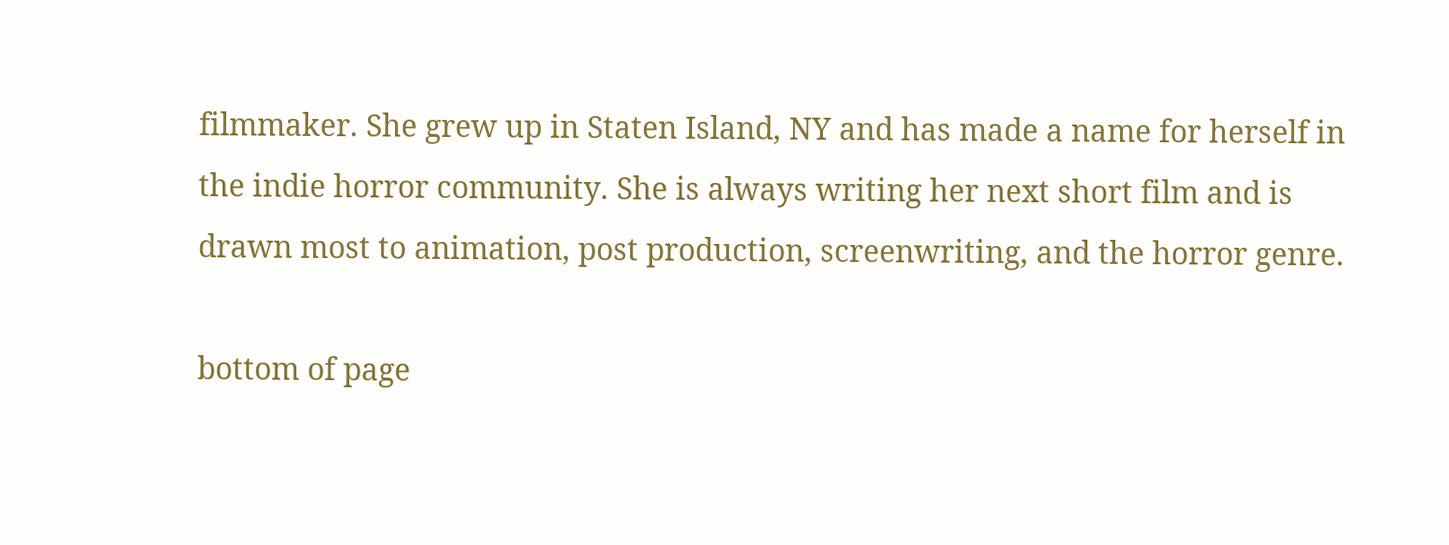filmmaker. She grew up in Staten Island, NY and has made a name for herself in the indie horror community. She is always writing her next short film and is drawn most to animation, post production, screenwriting, and the horror genre.

bottom of page